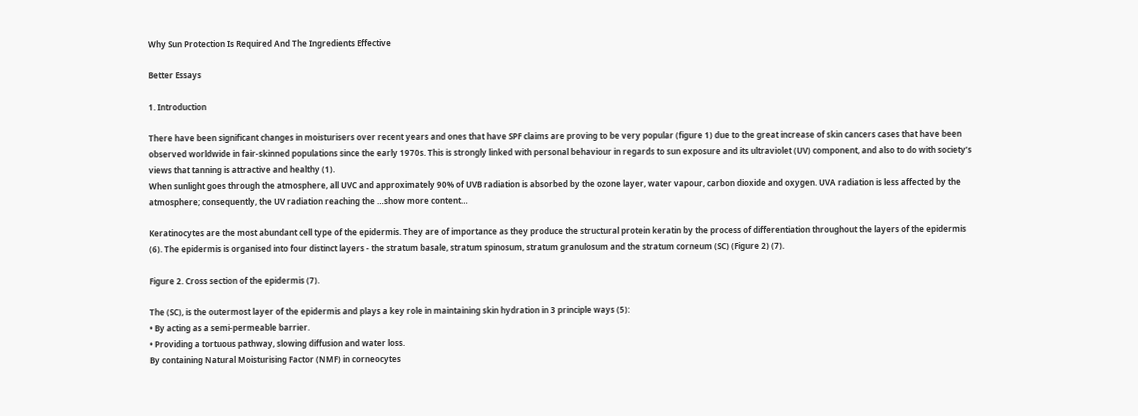Why Sun Protection Is Required And The Ingredients Effective

Better Essays

1. Introduction

There have been significant changes in moisturisers over recent years and ones that have SPF claims are proving to be very popular (figure 1) due to the great increase of skin cancers cases that have been observed worldwide in fair-skinned populations since the early 1970s. This is strongly linked with personal behaviour in regards to sun exposure and its ultraviolet (UV) component, and also to do with society’s views that tanning is attractive and healthy (1).
When sunlight goes through the atmosphere, all UVC and approximately 90% of UVB radiation is absorbed by the ozone layer, water vapour, carbon dioxide and oxygen. UVA radiation is less affected by the atmosphere; consequently, the UV radiation reaching the …show more content…

Keratinocytes are the most abundant cell type of the epidermis. They are of importance as they produce the structural protein keratin by the process of differentiation throughout the layers of the epidermis (6). The epidermis is organised into four distinct layers - the stratum basale, stratum spinosum, stratum granulosum and the stratum corneum (SC) (Figure 2) (7).

Figure 2. Cross section of the epidermis (7).

The (SC), is the outermost layer of the epidermis and plays a key role in maintaining skin hydration in 3 principle ways (5):
• By acting as a semi-permeable barrier.
• Providing a tortuous pathway, slowing diffusion and water loss.
By containing Natural Moisturising Factor (NMF) in corneocytes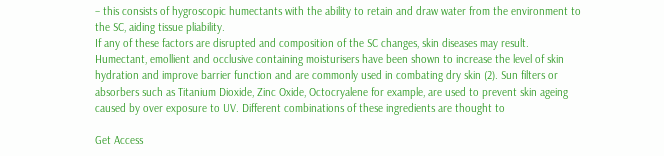– this consists of hygroscopic humectants with the ability to retain and draw water from the environment to the SC, aiding tissue pliability.
If any of these factors are disrupted and composition of the SC changes, skin diseases may result. Humectant, emollient and occlusive containing moisturisers have been shown to increase the level of skin hydration and improve barrier function and are commonly used in combating dry skin (2). Sun filters or absorbers such as Titanium Dioxide, Zinc Oxide, Octocryalene for example, are used to prevent skin ageing caused by over exposure to UV. Different combinations of these ingredients are thought to

Get Access